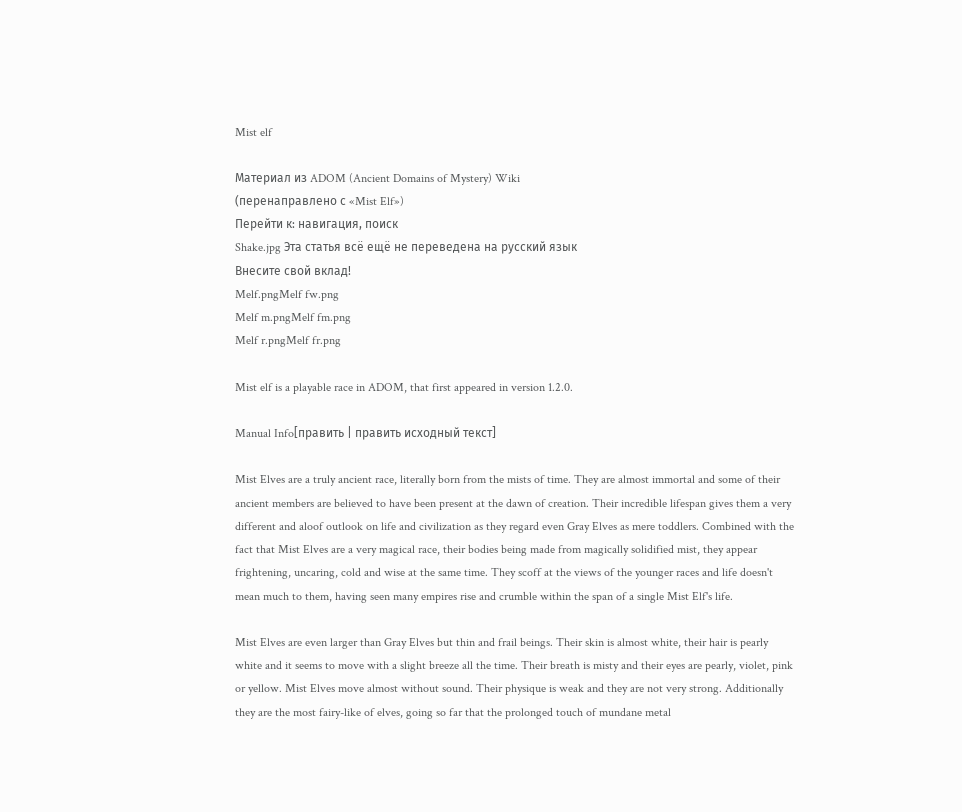Mist elf

Материал из ADOM (Ancient Domains of Mystery) Wiki
(перенаправлено с «Mist Elf»)
Перейти к: навигация, поиск
Shake.jpg Эта статья всё ещё не переведена на русский язык
Внесите свой вклад!
Melf.pngMelf fw.png
Melf m.pngMelf fm.png
Melf r.pngMelf fr.png

Mist elf is a playable race in ADOM, that first appeared in version 1.2.0.

Manual Info[править | править исходный текст]

Mist Elves are a truly ancient race, literally born from the mists of time. They are almost immortal and some of their ancient members are believed to have been present at the dawn of creation. Their incredible lifespan gives them a very different and aloof outlook on life and civilization as they regard even Gray Elves as mere toddlers. Combined with the fact that Mist Elves are a very magical race, their bodies being made from magically solidified mist, they appear frightening, uncaring, cold and wise at the same time. They scoff at the views of the younger races and life doesn't mean much to them, having seen many empires rise and crumble within the span of a single Mist Elf's life.

Mist Elves are even larger than Gray Elves but thin and frail beings. Their skin is almost white, their hair is pearly white and it seems to move with a slight breeze all the time. Their breath is misty and their eyes are pearly, violet, pink or yellow. Mist Elves move almost without sound. Their physique is weak and they are not very strong. Additionally they are the most fairy-like of elves, going so far that the prolonged touch of mundane metal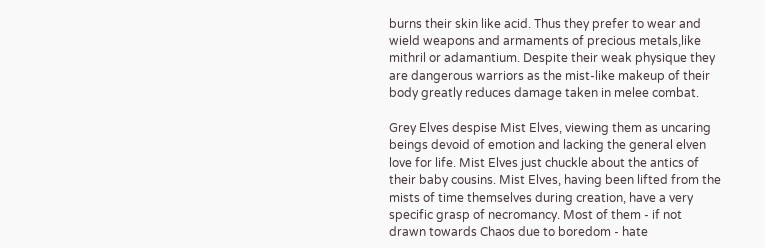burns their skin like acid. Thus they prefer to wear and wield weapons and armaments of precious metals,like mithril or adamantium. Despite their weak physique they are dangerous warriors as the mist-like makeup of their body greatly reduces damage taken in melee combat.

Grey Elves despise Mist Elves, viewing them as uncaring beings devoid of emotion and lacking the general elven love for life. Mist Elves just chuckle about the antics of their baby cousins. Mist Elves, having been lifted from the mists of time themselves during creation, have a very specific grasp of necromancy. Most of them - if not drawn towards Chaos due to boredom - hate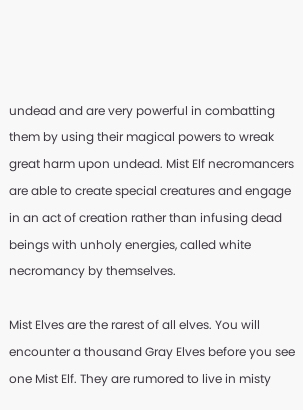undead and are very powerful in combatting them by using their magical powers to wreak great harm upon undead. Mist Elf necromancers are able to create special creatures and engage in an act of creation rather than infusing dead beings with unholy energies, called white necromancy by themselves.

Mist Elves are the rarest of all elves. You will encounter a thousand Gray Elves before you see one Mist Elf. They are rumored to live in misty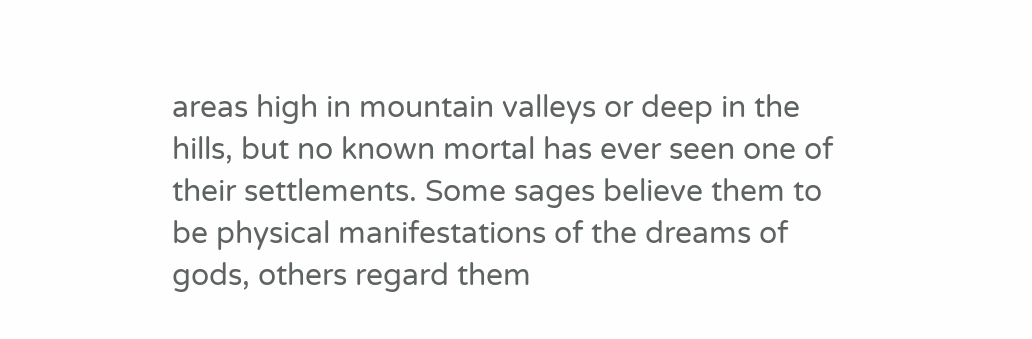areas high in mountain valleys or deep in the hills, but no known mortal has ever seen one of their settlements. Some sages believe them to be physical manifestations of the dreams of gods, others regard them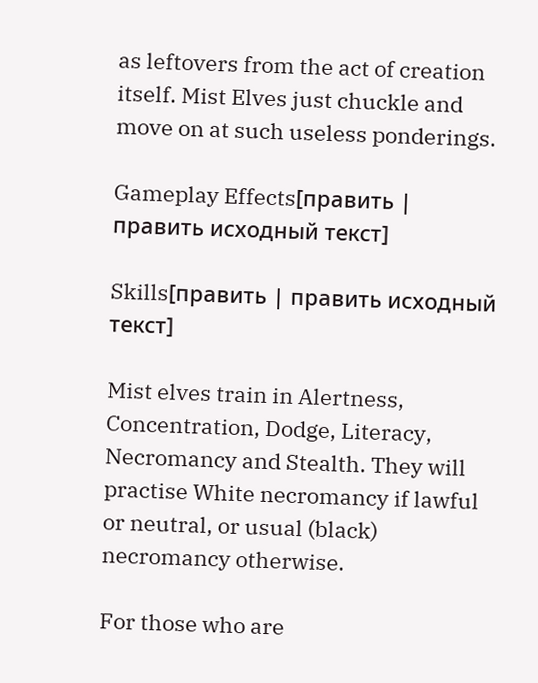as leftovers from the act of creation itself. Mist Elves just chuckle and move on at such useless ponderings.

Gameplay Effects[править | править исходный текст]

Skills[править | править исходный текст]

Mist elves train in Alertness, Concentration, Dodge, Literacy, Necromancy and Stealth. They will practise White necromancy if lawful or neutral, or usual (black) necromancy otherwise.

For those who are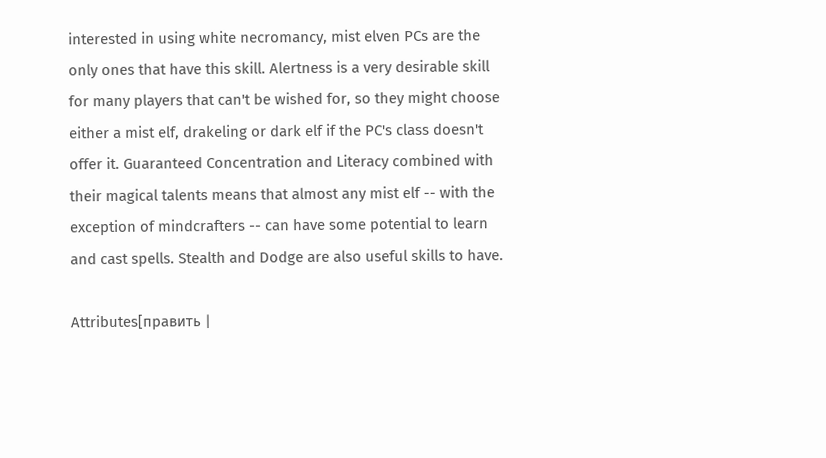interested in using white necromancy, mist elven PCs are the only ones that have this skill. Alertness is a very desirable skill for many players that can't be wished for, so they might choose either a mist elf, drakeling or dark elf if the PC's class doesn't offer it. Guaranteed Concentration and Literacy combined with their magical talents means that almost any mist elf -- with the exception of mindcrafters -- can have some potential to learn and cast spells. Stealth and Dodge are also useful skills to have.

Attributes[править |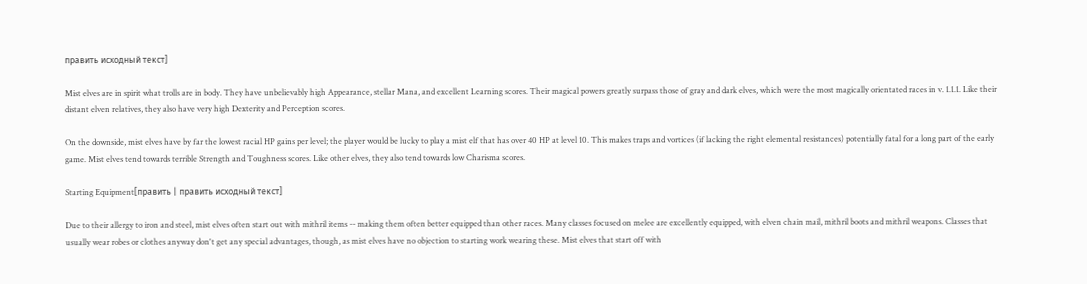править исходный текст]

Mist elves are in spirit what trolls are in body. They have unbelievably high Appearance, stellar Mana, and excellent Learning scores. Their magical powers greatly surpass those of gray and dark elves, which were the most magically orientated races in v. 1.1.1. Like their distant elven relatives, they also have very high Dexterity and Perception scores.

On the downside, mist elves have by far the lowest racial HP gains per level; the player would be lucky to play a mist elf that has over 40 HP at level 10. This makes traps and vortices (if lacking the right elemental resistances) potentially fatal for a long part of the early game. Mist elves tend towards terrible Strength and Toughness scores. Like other elves, they also tend towards low Charisma scores.

Starting Equipment[править | править исходный текст]

Due to their allergy to iron and steel, mist elves often start out with mithril items -- making them often better equipped than other races. Many classes focused on melee are excellently equipped, with elven chain mail, mithril boots and mithril weapons. Classes that usually wear robes or clothes anyway don't get any special advantages, though, as mist elves have no objection to starting work wearing these. Mist elves that start off with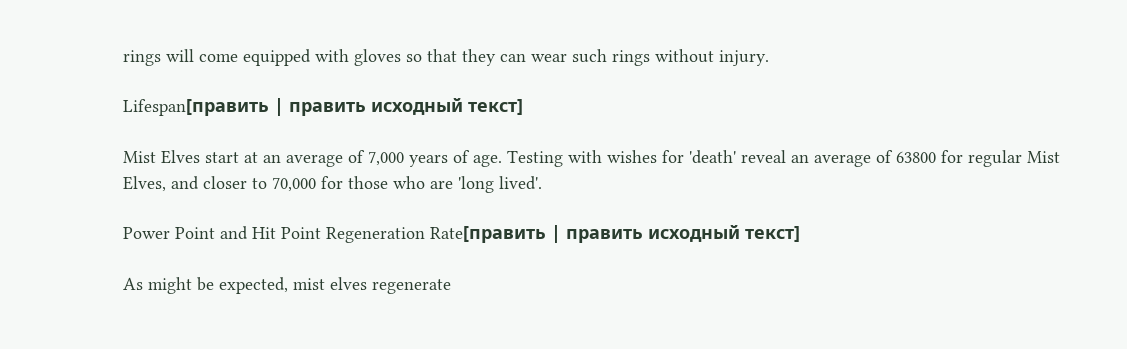rings will come equipped with gloves so that they can wear such rings without injury.

Lifespan[править | править исходный текст]

Mist Elves start at an average of 7,000 years of age. Testing with wishes for 'death' reveal an average of 63800 for regular Mist Elves, and closer to 70,000 for those who are 'long lived'.

Power Point and Hit Point Regeneration Rate[править | править исходный текст]

As might be expected, mist elves regenerate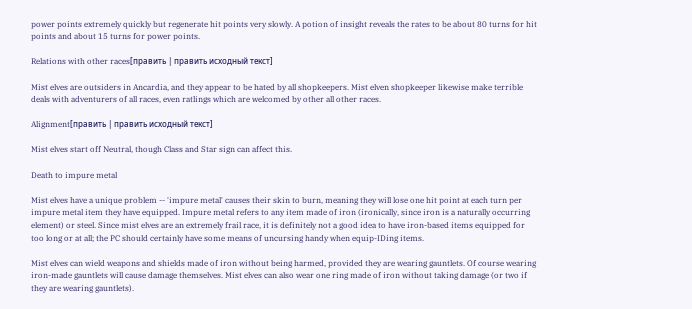power points extremely quickly but regenerate hit points very slowly. A potion of insight reveals the rates to be about 80 turns for hit points and about 15 turns for power points.

Relations with other races[править | править исходный текст]

Mist elves are outsiders in Ancardia, and they appear to be hated by all shopkeepers. Mist elven shopkeeper likewise make terrible deals with adventurers of all races, even ratlings which are welcomed by other all other races.

Alignment[править | править исходный текст]

Mist elves start off Neutral, though Class and Star sign can affect this.

Death to impure metal

Mist elves have a unique problem -- 'impure metal' causes their skin to burn, meaning they will lose one hit point at each turn per impure metal item they have equipped. Impure metal refers to any item made of iron (ironically, since iron is a naturally occurring element) or steel. Since mist elves are an extremely frail race, it is definitely not a good idea to have iron-based items equipped for too long or at all; the PC should certainly have some means of uncursing handy when equip-IDing items.

Mist elves can wield weapons and shields made of iron without being harmed, provided they are wearing gauntlets. Of course wearing iron-made gauntlets will cause damage themselves. Mist elves can also wear one ring made of iron without taking damage (or two if they are wearing gauntlets).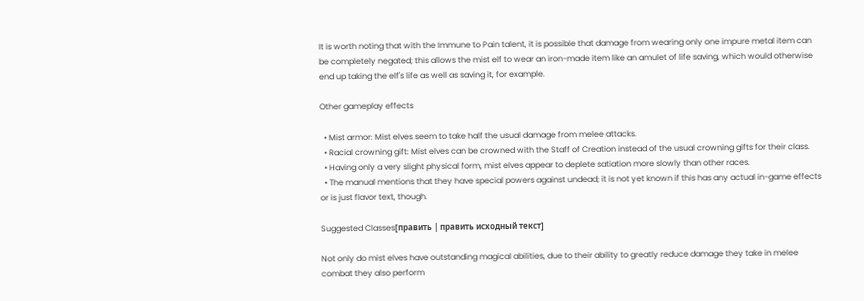It is worth noting that with the Immune to Pain talent, it is possible that damage from wearing only one impure metal item can be completely negated; this allows the mist elf to wear an iron-made item like an amulet of life saving, which would otherwise end up taking the elf's life as well as saving it, for example.

Other gameplay effects

  • Mist armor: Mist elves seem to take half the usual damage from melee attacks.
  • Racial crowning gift: Mist elves can be crowned with the Staff of Creation instead of the usual crowning gifts for their class.
  • Having only a very slight physical form, mist elves appear to deplete satiation more slowly than other races.
  • The manual mentions that they have special powers against undead; it is not yet known if this has any actual in-game effects or is just flavor text, though.

Suggested Classes[править | править исходный текст]

Not only do mist elves have outstanding magical abilities, due to their ability to greatly reduce damage they take in melee combat they also perform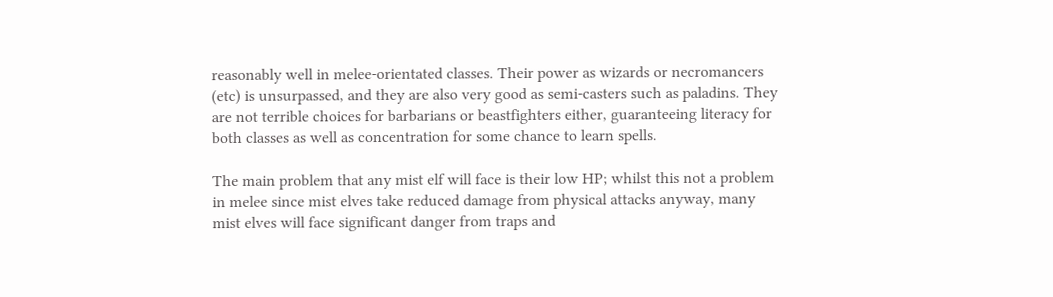reasonably well in melee-orientated classes. Their power as wizards or necromancers (etc) is unsurpassed, and they are also very good as semi-casters such as paladins. They are not terrible choices for barbarians or beastfighters either, guaranteeing literacy for both classes as well as concentration for some chance to learn spells.

The main problem that any mist elf will face is their low HP; whilst this not a problem in melee since mist elves take reduced damage from physical attacks anyway, many mist elves will face significant danger from traps and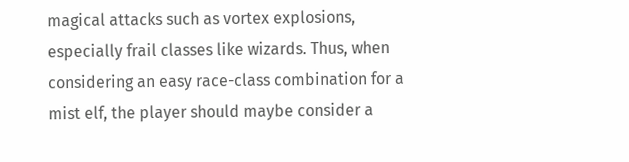magical attacks such as vortex explosions, especially frail classes like wizards. Thus, when considering an easy race-class combination for a mist elf, the player should maybe consider a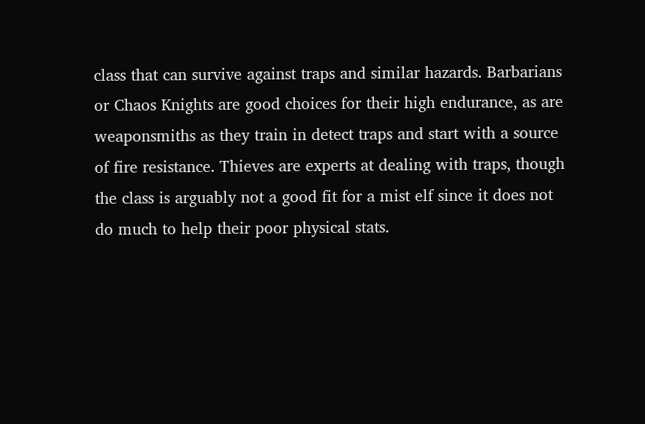class that can survive against traps and similar hazards. Barbarians or Chaos Knights are good choices for their high endurance, as are weaponsmiths as they train in detect traps and start with a source of fire resistance. Thieves are experts at dealing with traps, though the class is arguably not a good fit for a mist elf since it does not do much to help their poor physical stats.